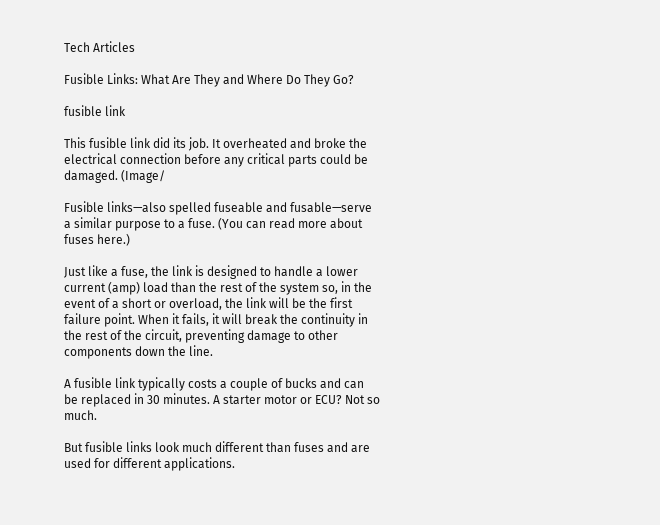Tech Articles

Fusible Links: What Are They and Where Do They Go?

fusible link

This fusible link did its job. It overheated and broke the electrical connection before any critical parts could be damaged. (Image/

Fusible links—also spelled fuseable and fusable—serve a similar purpose to a fuse. (You can read more about fuses here.)

Just like a fuse, the link is designed to handle a lower current (amp) load than the rest of the system so, in the event of a short or overload, the link will be the first failure point. When it fails, it will break the continuity in the rest of the circuit, preventing damage to other components down the line.

A fusible link typically costs a couple of bucks and can be replaced in 30 minutes. A starter motor or ECU? Not so much.

But fusible links look much different than fuses and are used for different applications.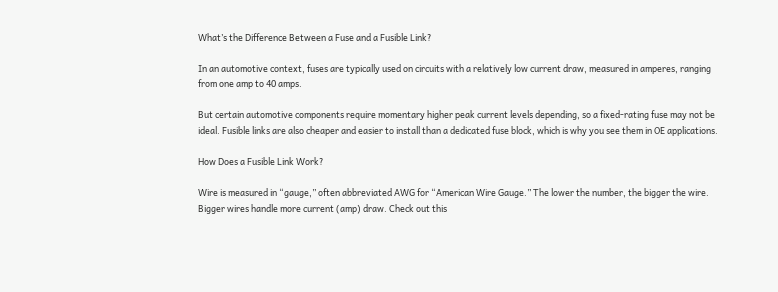What’s the Difference Between a Fuse and a Fusible Link?

In an automotive context, fuses are typically used on circuits with a relatively low current draw, measured in amperes, ranging from one amp to 40 amps.

But certain automotive components require momentary higher peak current levels depending, so a fixed-rating fuse may not be ideal. Fusible links are also cheaper and easier to install than a dedicated fuse block, which is why you see them in OE applications.

How Does a Fusible Link Work?

Wire is measured in “gauge,” often abbreviated AWG for “American Wire Gauge.” The lower the number, the bigger the wire. Bigger wires handle more current (amp) draw. Check out this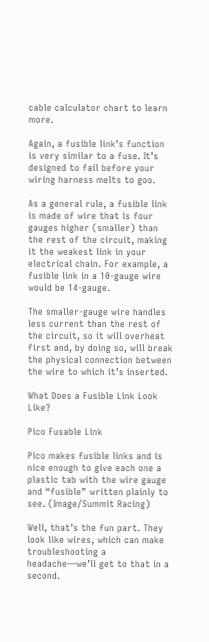cable calculator chart to learn more.

Again, a fusible link’s function is very similar to a fuse. It’s designed to fail before your wiring harness melts to goo.

As a general rule, a fusible link is made of wire that is four gauges higher (smaller) than the rest of the circuit, making it the weakest link in your electrical chain. For example, a fusible link in a 10-gauge wire would be 14-gauge.

The smaller-gauge wire handles less current than the rest of the circuit, so it will overheat first and, by doing so, will break the physical connection between the wire to which it’s inserted.

What Does a Fusible Link Look Like?

Pico Fusable Link

Pico makes fusible links and is nice enough to give each one a plastic tab with the wire gauge and “fusible” written plainly to see. (Image/Summit Racing)

Well, that’s the fun part. They look like wires, which can make troubleshooting a headache—we’ll get to that in a second.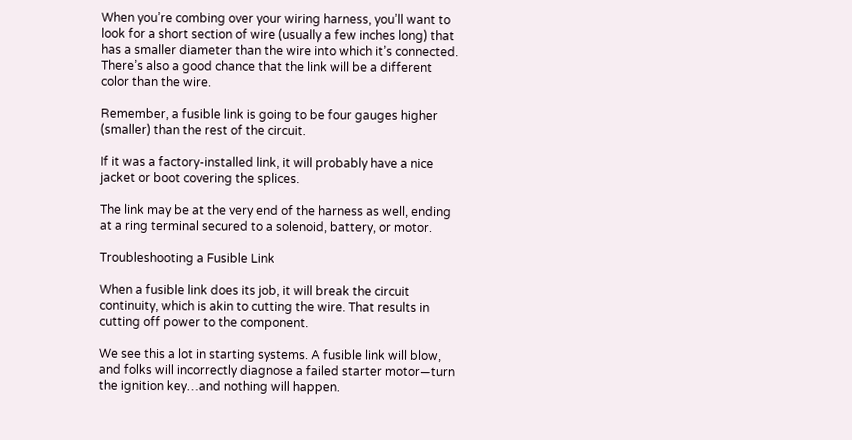When you’re combing over your wiring harness, you’ll want to look for a short section of wire (usually a few inches long) that has a smaller diameter than the wire into which it’s connected. There’s also a good chance that the link will be a different color than the wire.

Remember, a fusible link is going to be four gauges higher (smaller) than the rest of the circuit.

If it was a factory-installed link, it will probably have a nice  jacket or boot covering the splices.

The link may be at the very end of the harness as well, ending at a ring terminal secured to a solenoid, battery, or motor.

Troubleshooting a Fusible Link

When a fusible link does its job, it will break the circuit continuity, which is akin to cutting the wire. That results in cutting off power to the component.

We see this a lot in starting systems. A fusible link will blow, and folks will incorrectly diagnose a failed starter motor—turn the ignition key…and nothing will happen.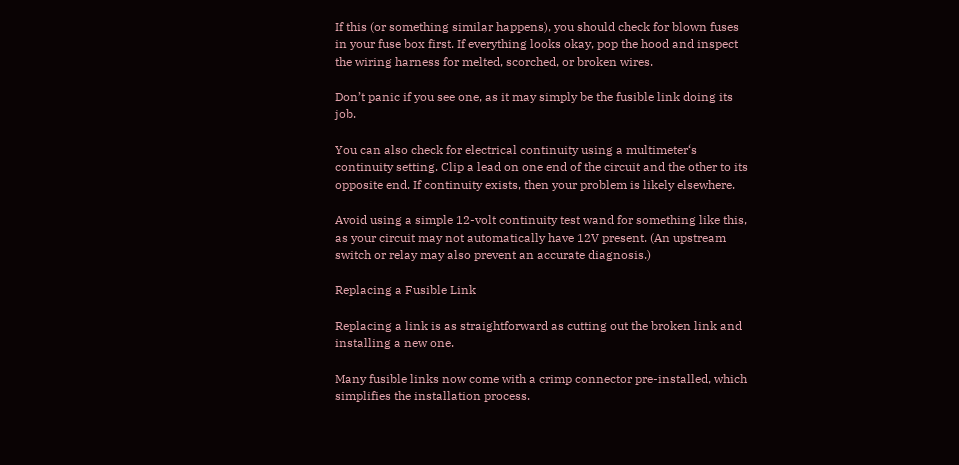If this (or something similar happens), you should check for blown fuses in your fuse box first. If everything looks okay, pop the hood and inspect the wiring harness for melted, scorched, or broken wires.

Don’t panic if you see one, as it may simply be the fusible link doing its job.

You can also check for electrical continuity using a multimeter‘s continuity setting. Clip a lead on one end of the circuit and the other to its opposite end. If continuity exists, then your problem is likely elsewhere.

Avoid using a simple 12-volt continuity test wand for something like this, as your circuit may not automatically have 12V present. (An upstream switch or relay may also prevent an accurate diagnosis.)

Replacing a Fusible Link

Replacing a link is as straightforward as cutting out the broken link and installing a new one.

Many fusible links now come with a crimp connector pre-installed, which simplifies the installation process.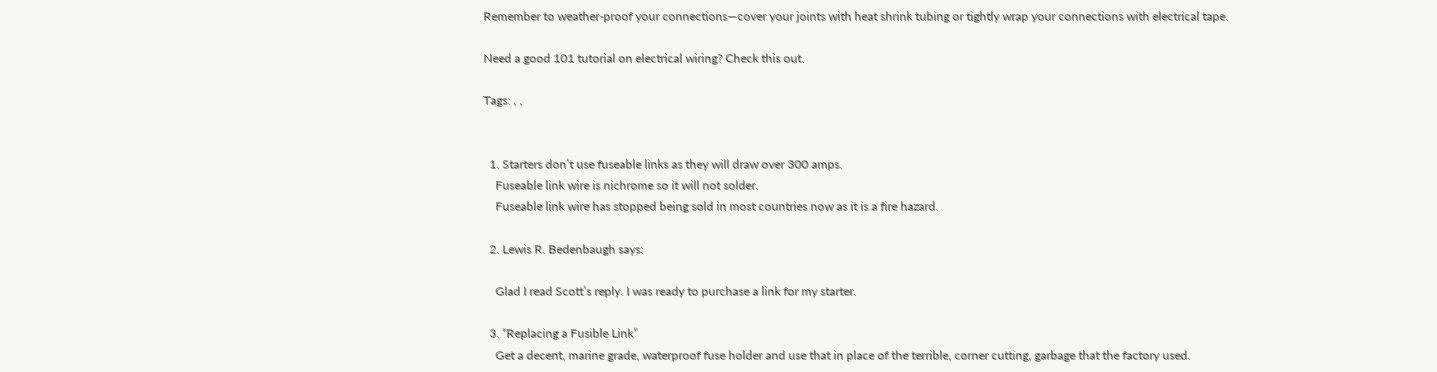Remember to weather-proof your connections—cover your joints with heat shrink tubing or tightly wrap your connections with electrical tape.

Need a good 101 tutorial on electrical wiring? Check this out.

Tags: , ,


  1. Starters don’t use fuseable links as they will draw over 300 amps.
    Fuseable link wire is nichrome so it will not solder.
    Fuseable link wire has stopped being sold in most countries now as it is a fire hazard.

  2. Lewis R. Bedenbaugh says:

    Glad I read Scott’s reply. I was ready to purchase a link for my starter.

  3. “Replacing a Fusible Link”
    Get a decent, marine grade, waterproof fuse holder and use that in place of the terrible, corner cutting, garbage that the factory used.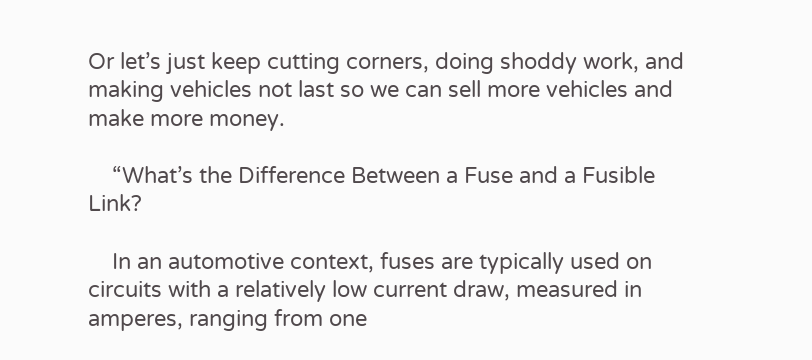Or let’s just keep cutting corners, doing shoddy work, and making vehicles not last so we can sell more vehicles and make more money.

    “What’s the Difference Between a Fuse and a Fusible Link?

    In an automotive context, fuses are typically used on circuits with a relatively low current draw, measured in amperes, ranging from one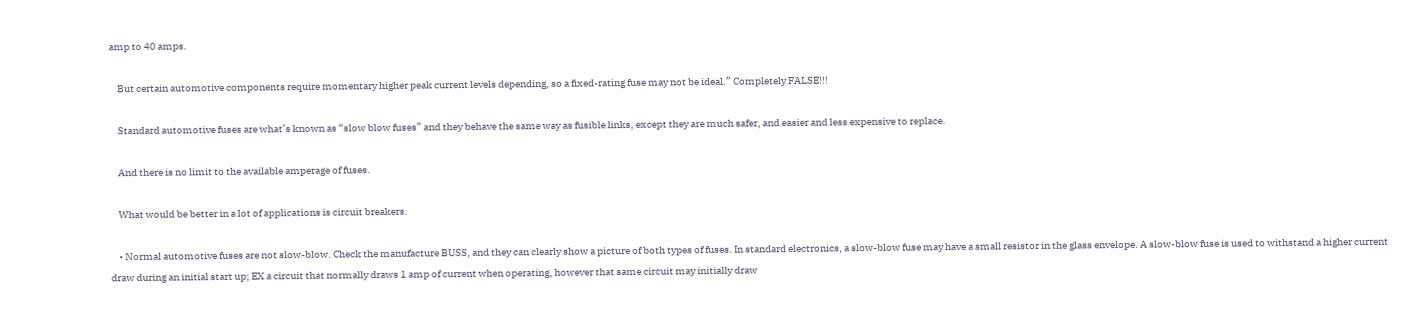amp to 40 amps.

    But certain automotive components require momentary higher peak current levels depending, so a fixed-rating fuse may not be ideal.” Completely FALSE!!!

    Standard automotive fuses are what’s known as “slow blow fuses” and they behave the same way as fusible links, except they are much safer, and easier and less expensive to replace.

    And there is no limit to the available amperage of fuses.

    What would be better in a lot of applications is circuit breakers.

    • Normal automotive fuses are not slow-blow. Check the manufacture BUSS, and they can clearly show a picture of both types of fuses. In standard electronics, a slow-blow fuse may have a small resistor in the glass envelope. A slow-blow fuse is used to withstand a higher current draw during an initial start up; EX a circuit that normally draws 1 amp of current when operating, however that same circuit may initially draw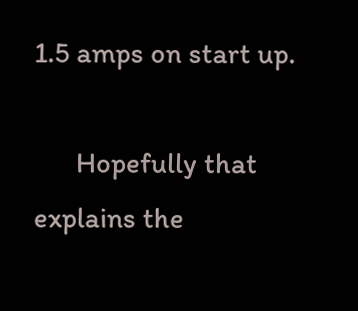1.5 amps on start up.

      Hopefully that explains the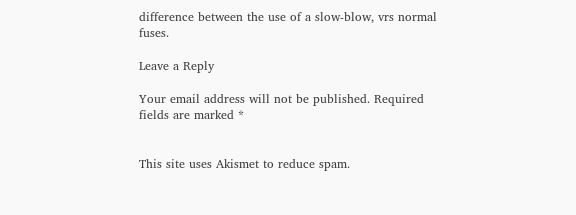difference between the use of a slow-blow, vrs normal fuses.

Leave a Reply

Your email address will not be published. Required fields are marked *


This site uses Akismet to reduce spam.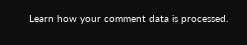Learn how your comment data is processed.